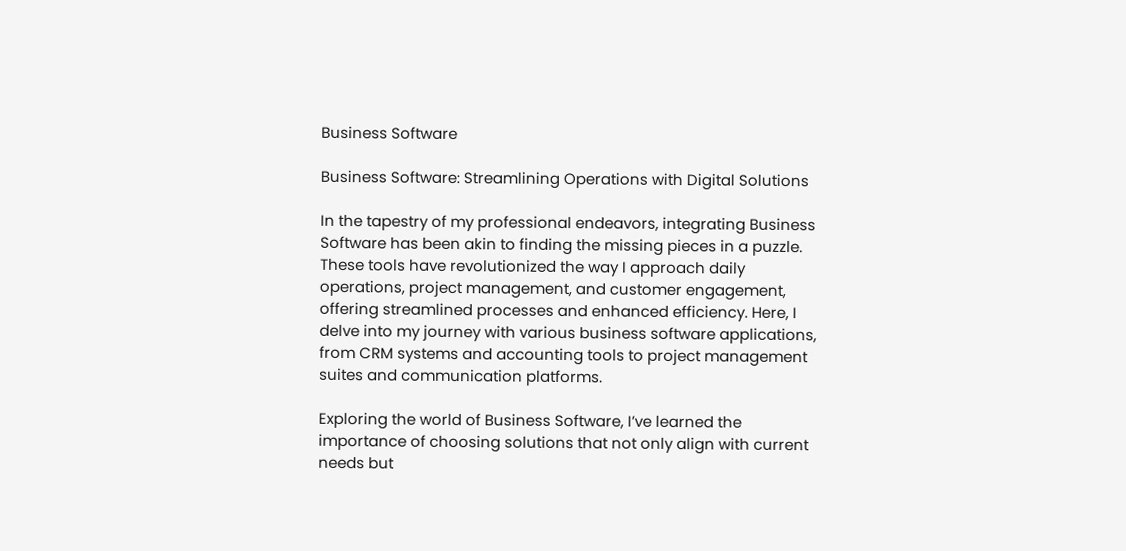Business Software

Business Software: Streamlining Operations with Digital Solutions

In the tapestry of my professional endeavors, integrating Business Software has been akin to finding the missing pieces in a puzzle. These tools have revolutionized the way I approach daily operations, project management, and customer engagement, offering streamlined processes and enhanced efficiency. Here, I delve into my journey with various business software applications, from CRM systems and accounting tools to project management suites and communication platforms.

Exploring the world of Business Software, I’ve learned the importance of choosing solutions that not only align with current needs but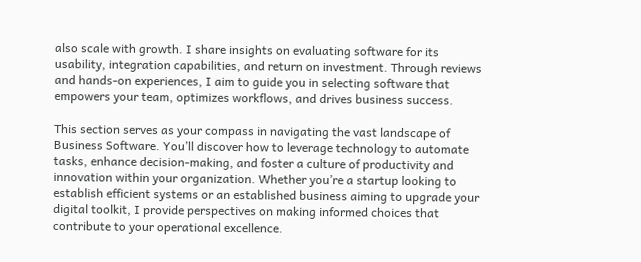also scale with growth. I share insights on evaluating software for its usability, integration capabilities, and return on investment. Through reviews and hands-on experiences, I aim to guide you in selecting software that empowers your team, optimizes workflows, and drives business success.

This section serves as your compass in navigating the vast landscape of Business Software. You’ll discover how to leverage technology to automate tasks, enhance decision-making, and foster a culture of productivity and innovation within your organization. Whether you’re a startup looking to establish efficient systems or an established business aiming to upgrade your digital toolkit, I provide perspectives on making informed choices that contribute to your operational excellence.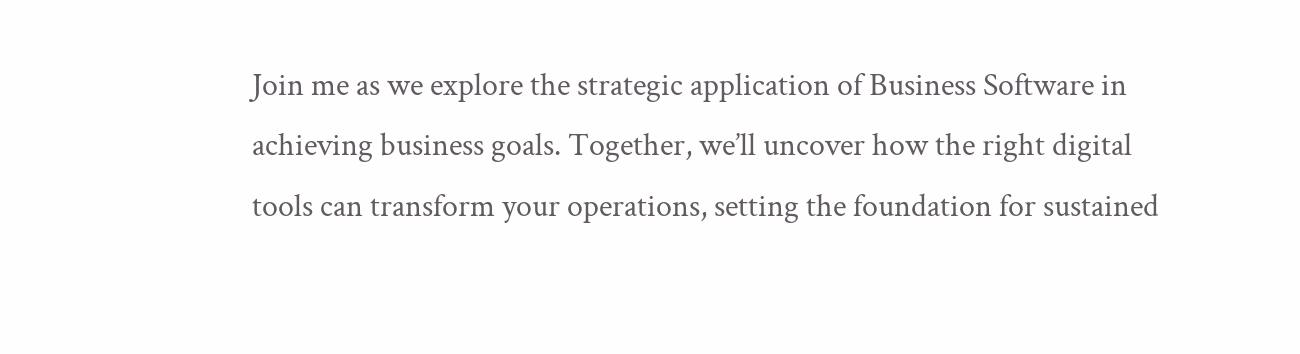Join me as we explore the strategic application of Business Software in achieving business goals. Together, we’ll uncover how the right digital tools can transform your operations, setting the foundation for sustained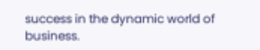success in the dynamic world of business.